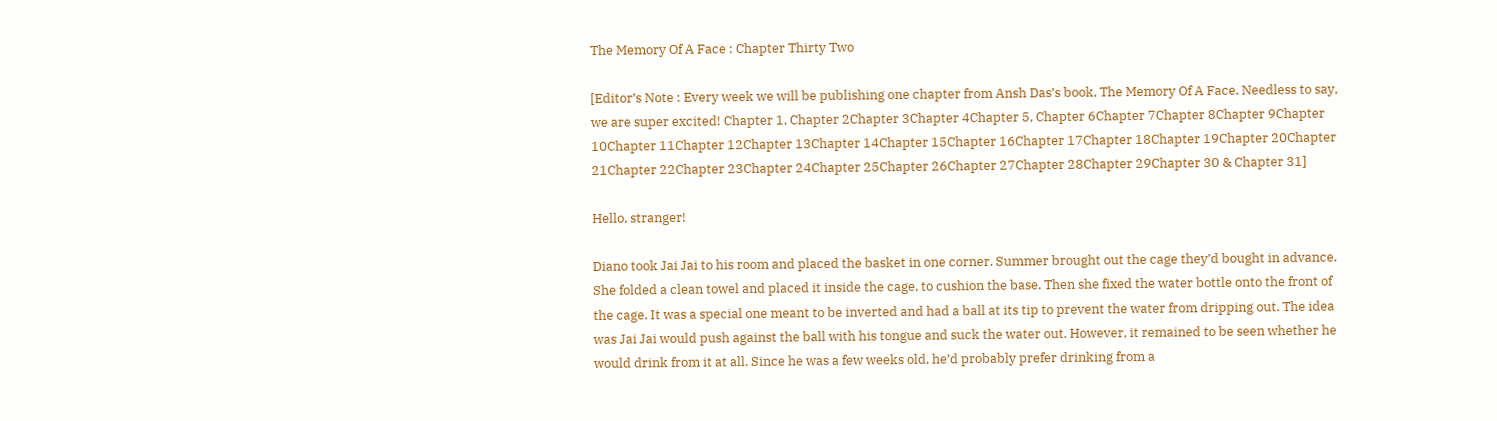The Memory Of A Face : Chapter Thirty Two

[Editor’s Note : Every week we will be publishing one chapter from Ansh Das’s book, The Memory Of A Face. Needless to say, we are super excited! Chapter 1, Chapter 2Chapter 3Chapter 4Chapter 5, Chapter 6Chapter 7Chapter 8Chapter 9Chapter 10Chapter 11Chapter 12Chapter 13Chapter 14Chapter 15Chapter 16Chapter 17Chapter 18Chapter 19Chapter 20Chapter 21Chapter 22Chapter 23Chapter 24Chapter 25Chapter 26Chapter 27Chapter 28Chapter 29Chapter 30 & Chapter 31]

Hello, stranger!

Diano took Jai Jai to his room and placed the basket in one corner. Summer brought out the cage they’d bought in advance. She folded a clean towel and placed it inside the cage, to cushion the base. Then she fixed the water bottle onto the front of the cage. It was a special one meant to be inverted and had a ball at its tip to prevent the water from dripping out. The idea was Jai Jai would push against the ball with his tongue and suck the water out. However, it remained to be seen whether he would drink from it at all. Since he was a few weeks old, he’d probably prefer drinking from a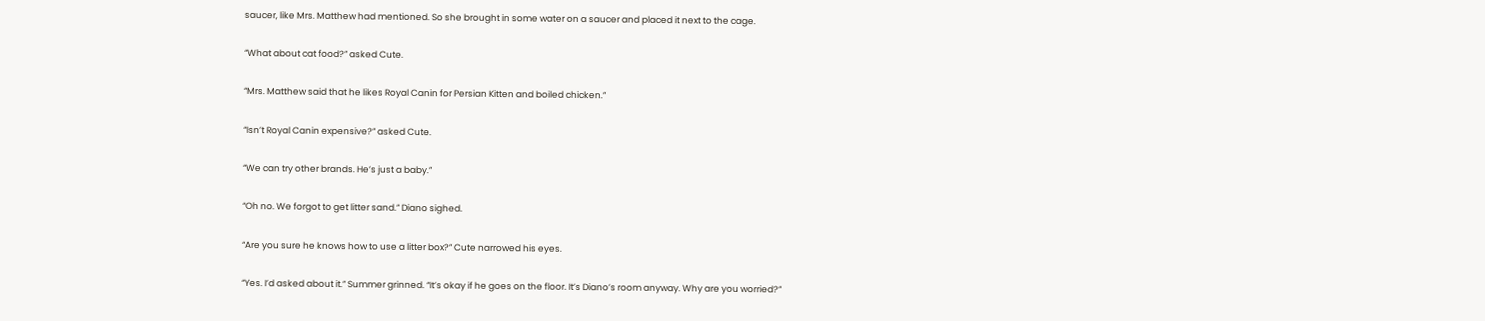saucer, like Mrs. Matthew had mentioned. So she brought in some water on a saucer and placed it next to the cage.

“What about cat food?” asked Cute.

“Mrs. Matthew said that he likes Royal Canin for Persian Kitten and boiled chicken.”

“Isn’t Royal Canin expensive?” asked Cute.

“We can try other brands. He’s just a baby.”

“Oh no. We forgot to get litter sand.” Diano sighed.

“Are you sure he knows how to use a litter box?” Cute narrowed his eyes.

“Yes. I’d asked about it.” Summer grinned. “It’s okay if he goes on the floor. It’s Diano’s room anyway. Why are you worried?”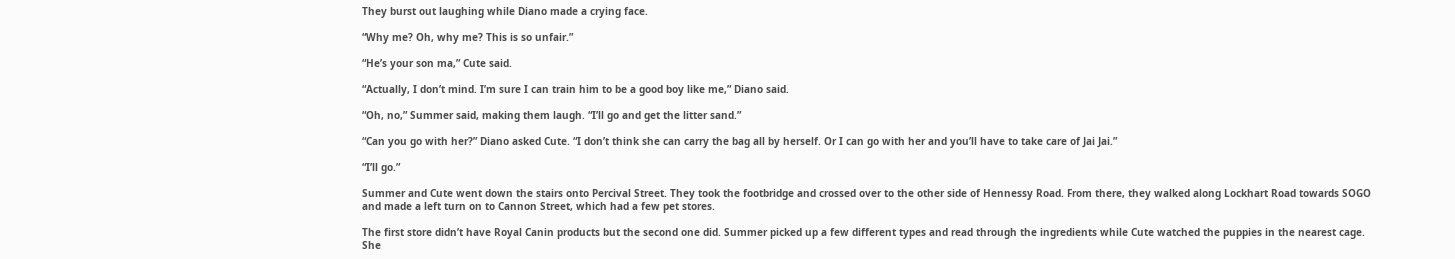They burst out laughing while Diano made a crying face.

“Why me? Oh, why me? This is so unfair.”

“He’s your son ma,” Cute said.

“Actually, I don’t mind. I’m sure I can train him to be a good boy like me,” Diano said.

“Oh, no,” Summer said, making them laugh. “I’ll go and get the litter sand.”

“Can you go with her?” Diano asked Cute. “I don’t think she can carry the bag all by herself. Or I can go with her and you’ll have to take care of Jai Jai.”

“I’ll go.”

Summer and Cute went down the stairs onto Percival Street. They took the footbridge and crossed over to the other side of Hennessy Road. From there, they walked along Lockhart Road towards SOGO and made a left turn on to Cannon Street, which had a few pet stores.

The first store didn’t have Royal Canin products but the second one did. Summer picked up a few different types and read through the ingredients while Cute watched the puppies in the nearest cage. She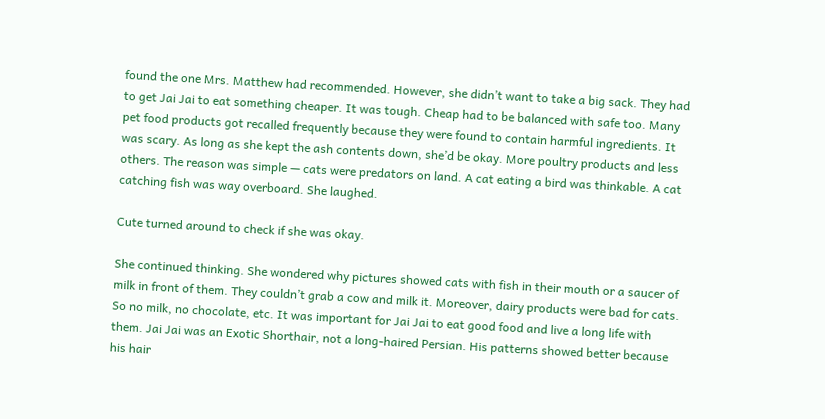found the one Mrs. Matthew had recommended. However, she didn’t want to take a big sack. They had to get Jai Jai to eat something cheaper. It was tough. Cheap had to be balanced with safe too. Many pet food products got recalled frequently because they were found to contain harmful ingredients. It was scary. As long as she kept the ash contents down, she’d be okay. More poultry products and less others. The reason was simple — cats were predators on land. A cat eating a bird was thinkable. A cat catching fish was way overboard. She laughed.

Cute turned around to check if she was okay.

She continued thinking. She wondered why pictures showed cats with fish in their mouth or a saucer of milk in front of them. They couldn’t grab a cow and milk it. Moreover, dairy products were bad for cats. So no milk, no chocolate, etc. It was important for Jai Jai to eat good food and live a long life with them. Jai Jai was an Exotic Shorthair, not a long-haired Persian. His patterns showed better because his hair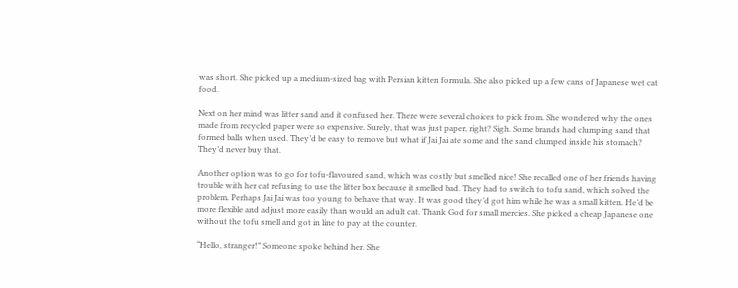was short. She picked up a medium-sized bag with Persian kitten formula. She also picked up a few cans of Japanese wet cat food.

Next on her mind was litter sand and it confused her. There were several choices to pick from. She wondered why the ones made from recycled paper were so expensive. Surely, that was just paper, right? Sigh. Some brands had clumping sand that formed balls when used. They’d be easy to remove but what if Jai Jai ate some and the sand clumped inside his stomach? They’d never buy that.

Another option was to go for tofu-flavoured sand, which was costly but smelled nice! She recalled one of her friends having trouble with her cat refusing to use the litter box because it smelled bad. They had to switch to tofu sand, which solved the problem. Perhaps Jai Jai was too young to behave that way. It was good they’d got him while he was a small kitten. He’d be more flexible and adjust more easily than would an adult cat. Thank God for small mercies. She picked a cheap Japanese one without the tofu smell and got in line to pay at the counter.

“Hello, stranger!” Someone spoke behind her. She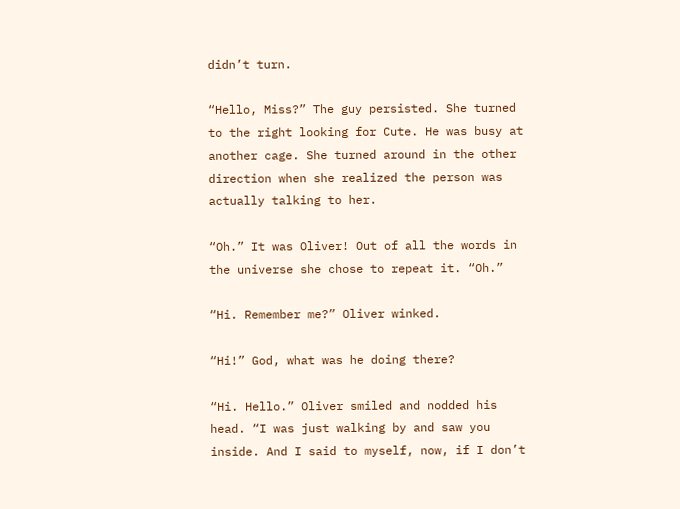didn’t turn.

“Hello, Miss?” The guy persisted. She turned to the right looking for Cute. He was busy at another cage. She turned around in the other direction when she realized the person was actually talking to her.

“Oh.” It was Oliver! Out of all the words in the universe she chose to repeat it. “Oh.”

“Hi. Remember me?” Oliver winked.

“Hi!” God, what was he doing there?

“Hi. Hello.” Oliver smiled and nodded his head. “I was just walking by and saw you inside. And I said to myself, now, if I don’t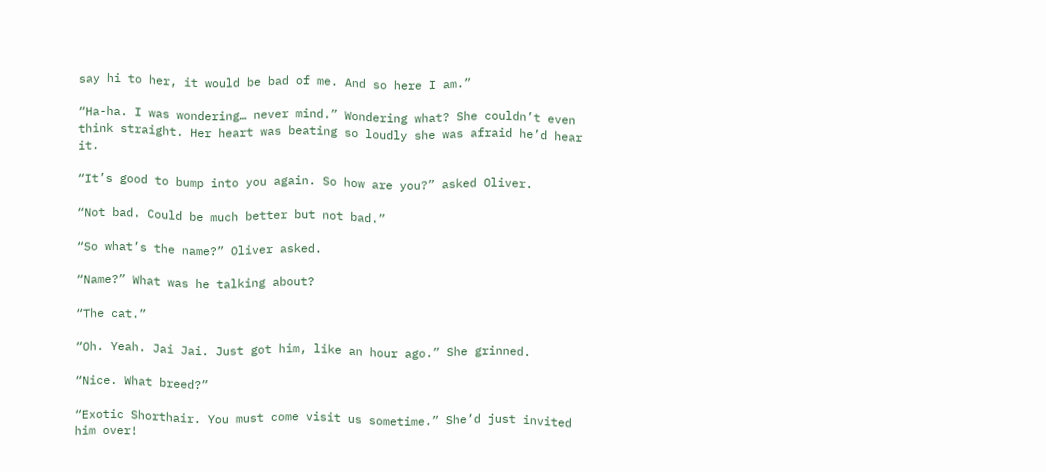say hi to her, it would be bad of me. And so here I am.”

“Ha-ha. I was wondering… never mind.” Wondering what? She couldn’t even think straight. Her heart was beating so loudly she was afraid he’d hear it.

“It’s good to bump into you again. So how are you?” asked Oliver.

“Not bad. Could be much better but not bad.”

“So what’s the name?” Oliver asked.

“Name?” What was he talking about?

“The cat.”

“Oh. Yeah. Jai Jai. Just got him, like an hour ago.” She grinned.

“Nice. What breed?”

“Exotic Shorthair. You must come visit us sometime.” She’d just invited him over!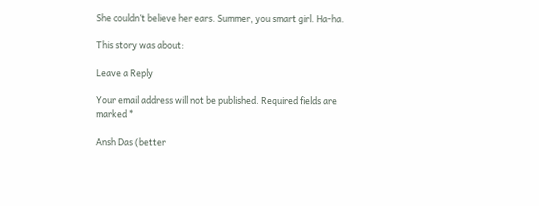She couldn’t believe her ears. Summer, you smart girl. Ha-ha.

This story was about:

Leave a Reply

Your email address will not be published. Required fields are marked *

Ansh Das (better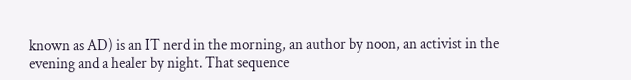known as AD) is an IT nerd in the morning, an author by noon, an activist in the evening and a healer by night. That sequence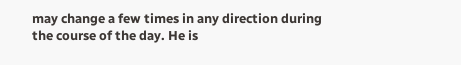may change a few times in any direction during the course of the day. He is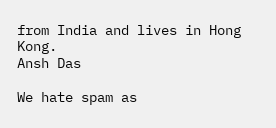from India and lives in Hong Kong.
Ansh Das

We hate spam as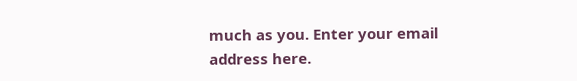much as you. Enter your email address here.